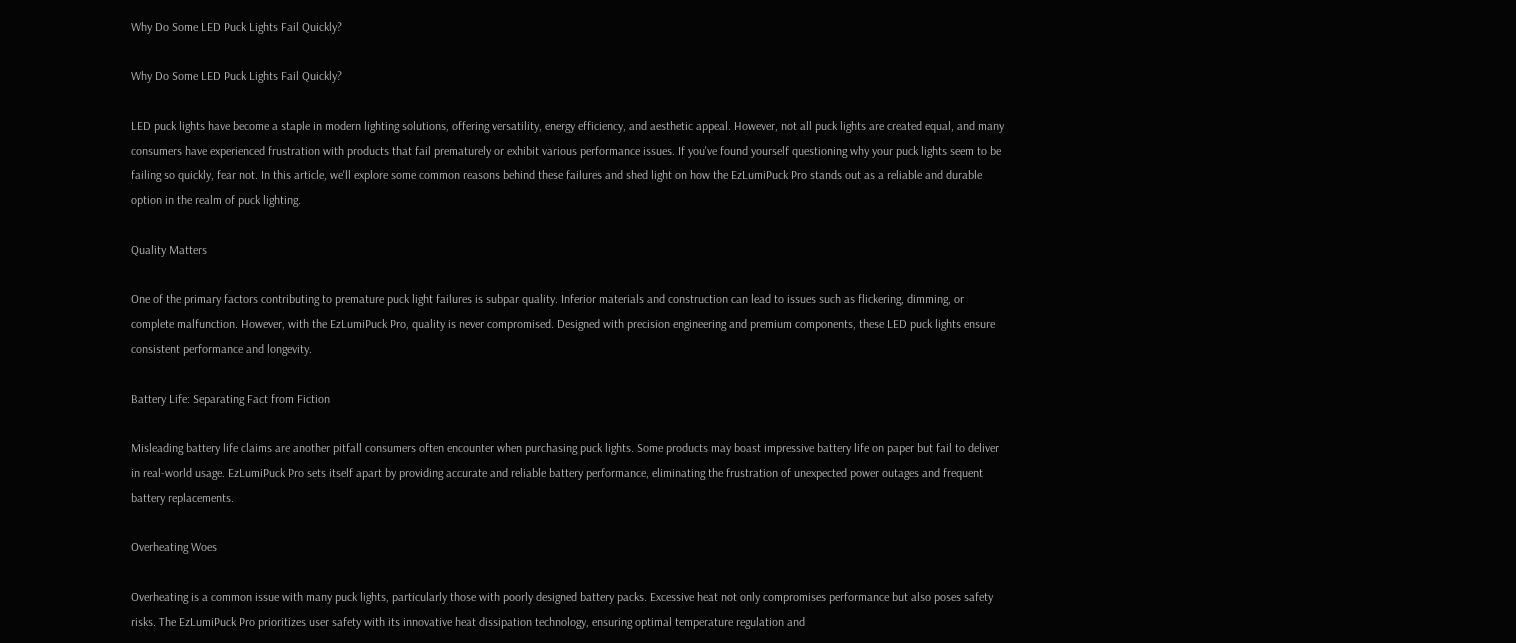Why Do Some LED Puck Lights Fail Quickly?

Why Do Some LED Puck Lights Fail Quickly?

LED puck lights have become a staple in modern lighting solutions, offering versatility, energy efficiency, and aesthetic appeal. However, not all puck lights are created equal, and many consumers have experienced frustration with products that fail prematurely or exhibit various performance issues. If you've found yourself questioning why your puck lights seem to be failing so quickly, fear not. In this article, we'll explore some common reasons behind these failures and shed light on how the EzLumiPuck Pro stands out as a reliable and durable option in the realm of puck lighting.

Quality Matters

One of the primary factors contributing to premature puck light failures is subpar quality. Inferior materials and construction can lead to issues such as flickering, dimming, or complete malfunction. However, with the EzLumiPuck Pro, quality is never compromised. Designed with precision engineering and premium components, these LED puck lights ensure consistent performance and longevity.

Battery Life: Separating Fact from Fiction

Misleading battery life claims are another pitfall consumers often encounter when purchasing puck lights. Some products may boast impressive battery life on paper but fail to deliver in real-world usage. EzLumiPuck Pro sets itself apart by providing accurate and reliable battery performance, eliminating the frustration of unexpected power outages and frequent battery replacements.

Overheating Woes

Overheating is a common issue with many puck lights, particularly those with poorly designed battery packs. Excessive heat not only compromises performance but also poses safety risks. The EzLumiPuck Pro prioritizes user safety with its innovative heat dissipation technology, ensuring optimal temperature regulation and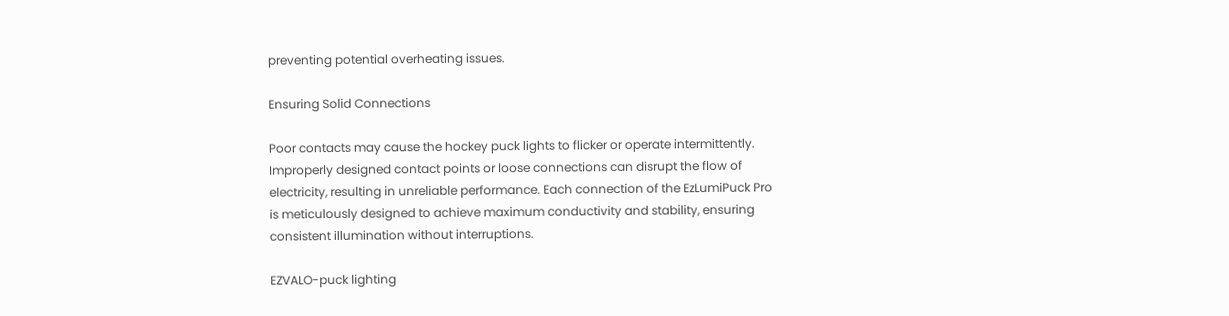preventing potential overheating issues.

Ensuring Solid Connections

Poor contacts may cause the hockey puck lights to flicker or operate intermittently. Improperly designed contact points or loose connections can disrupt the flow of electricity, resulting in unreliable performance. Each connection of the EzLumiPuck Pro is meticulously designed to achieve maximum conductivity and stability, ensuring consistent illumination without interruptions.

EZVALO-puck lighting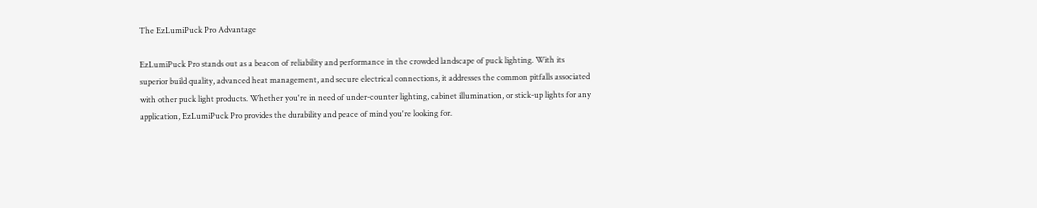The EzLumiPuck Pro Advantage

EzLumiPuck Pro stands out as a beacon of reliability and performance in the crowded landscape of puck lighting. With its superior build quality, advanced heat management, and secure electrical connections, it addresses the common pitfalls associated with other puck light products. Whether you're in need of under-counter lighting, cabinet illumination, or stick-up lights for any application, EzLumiPuck Pro provides the durability and peace of mind you're looking for.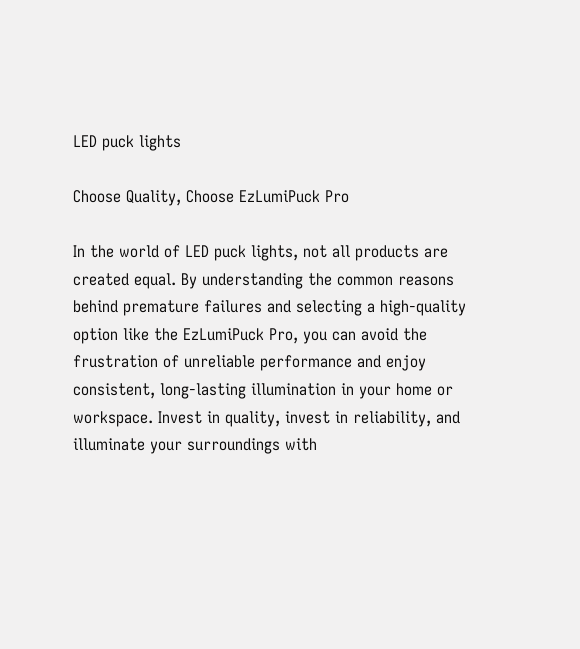LED puck lights

Choose Quality, Choose EzLumiPuck Pro

In the world of LED puck lights, not all products are created equal. By understanding the common reasons behind premature failures and selecting a high-quality option like the EzLumiPuck Pro, you can avoid the frustration of unreliable performance and enjoy consistent, long-lasting illumination in your home or workspace. Invest in quality, invest in reliability, and illuminate your surroundings with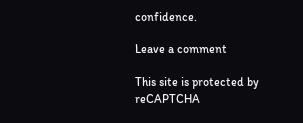confidence.

Leave a comment

This site is protected by reCAPTCHA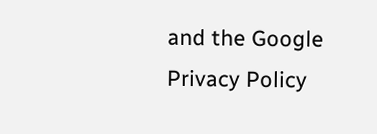and the Google Privacy Policy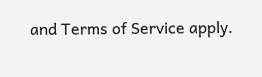and Terms of Service apply.